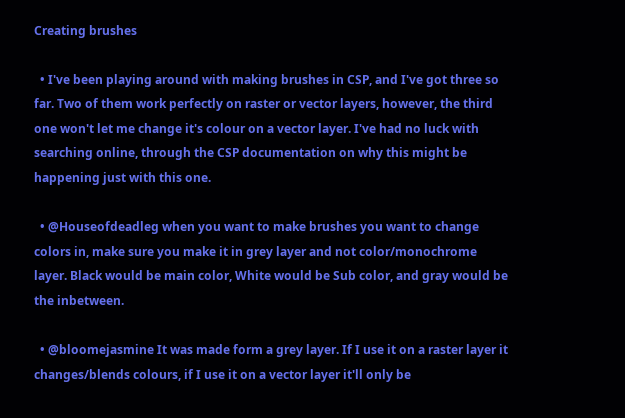Creating brushes

  • I've been playing around with making brushes in CSP, and I've got three so far. Two of them work perfectly on raster or vector layers, however, the third one won't let me change it's colour on a vector layer. I've had no luck with searching online, through the CSP documentation on why this might be happening just with this one.

  • @Houseofdeadleg when you want to make brushes you want to change colors in, make sure you make it in grey layer and not color/monochrome layer. Black would be main color, White would be Sub color, and gray would be the inbetween.

  • @bloomejasmine It was made form a grey layer. If I use it on a raster layer it changes/blends colours, if I use it on a vector layer it'll only be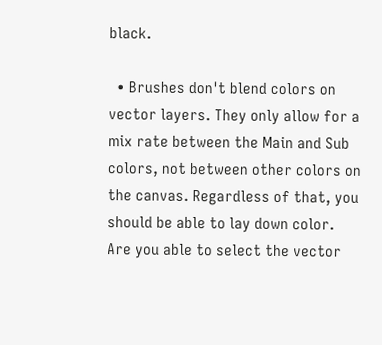black.

  • Brushes don't blend colors on vector layers. They only allow for a mix rate between the Main and Sub colors, not between other colors on the canvas. Regardless of that, you should be able to lay down color. Are you able to select the vector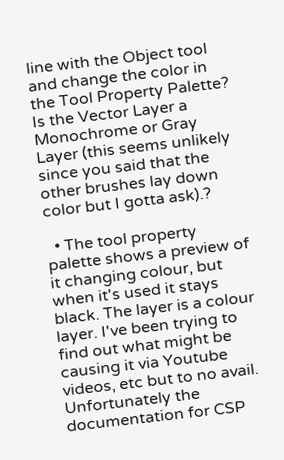line with the Object tool and change the color in the Tool Property Palette? Is the Vector Layer a Monochrome or Gray Layer (this seems unlikely since you said that the other brushes lay down color but I gotta ask).?

  • The tool property palette shows a preview of it changing colour, but when it's used it stays black. The layer is a colour layer. I've been trying to find out what might be causing it via Youtube videos, etc but to no avail. Unfortunately the documentation for CSP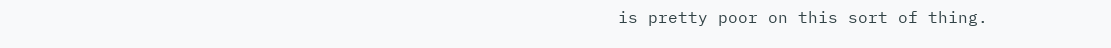is pretty poor on this sort of thing.